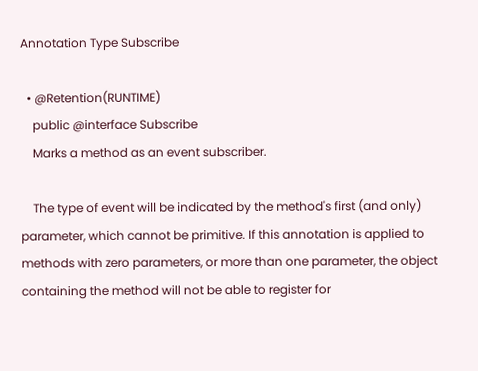Annotation Type Subscribe

  • @Retention(RUNTIME)
    public @interface Subscribe
    Marks a method as an event subscriber.

    The type of event will be indicated by the method's first (and only) parameter, which cannot be primitive. If this annotation is applied to methods with zero parameters, or more than one parameter, the object containing the method will not be able to register for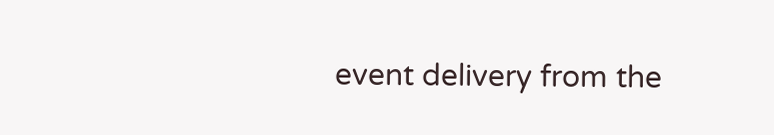event delivery from the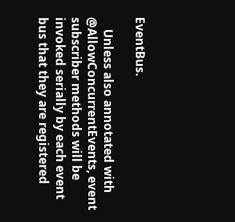EventBus.

    Unless also annotated with @AllowConcurrentEvents, event subscriber methods will be invoked serially by each event bus that they are registered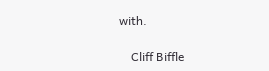with.

    Cliff Biffle